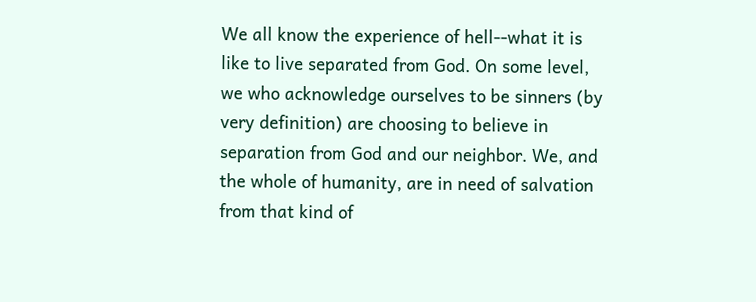We all know the experience of hell--what it is like to live separated from God. On some level, we who acknowledge ourselves to be sinners (by very definition) are choosing to believe in separation from God and our neighbor. We, and the whole of humanity, are in need of salvation from that kind of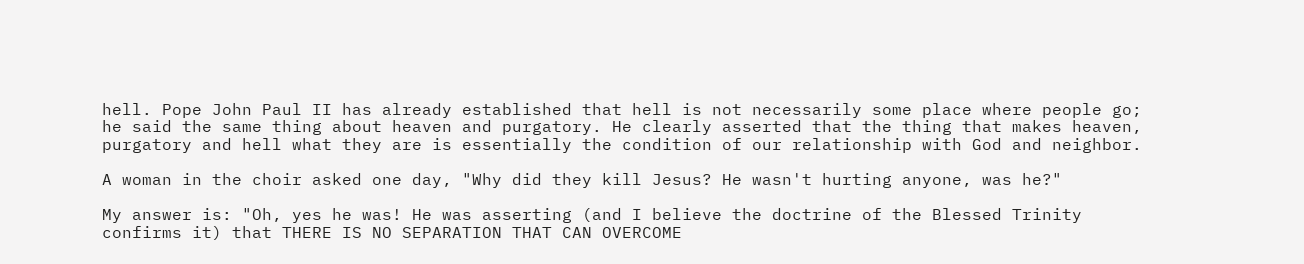hell. Pope John Paul II has already established that hell is not necessarily some place where people go; he said the same thing about heaven and purgatory. He clearly asserted that the thing that makes heaven, purgatory and hell what they are is essentially the condition of our relationship with God and neighbor.

A woman in the choir asked one day, "Why did they kill Jesus? He wasn't hurting anyone, was he?"

My answer is: "Oh, yes he was! He was asserting (and I believe the doctrine of the Blessed Trinity confirms it) that THERE IS NO SEPARATION THAT CAN OVERCOME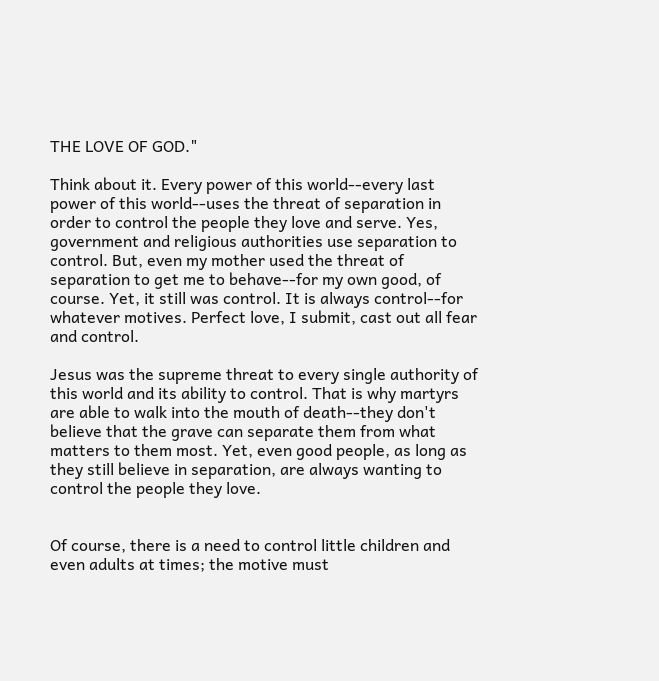THE LOVE OF GOD."

Think about it. Every power of this world--every last power of this world--uses the threat of separation in order to control the people they love and serve. Yes, government and religious authorities use separation to control. But, even my mother used the threat of separation to get me to behave--for my own good, of course. Yet, it still was control. It is always control--for whatever motives. Perfect love, I submit, cast out all fear and control.

Jesus was the supreme threat to every single authority of this world and its ability to control. That is why martyrs are able to walk into the mouth of death--they don't believe that the grave can separate them from what matters to them most. Yet, even good people, as long as they still believe in separation, are always wanting to control the people they love.


Of course, there is a need to control little children and even adults at times; the motive must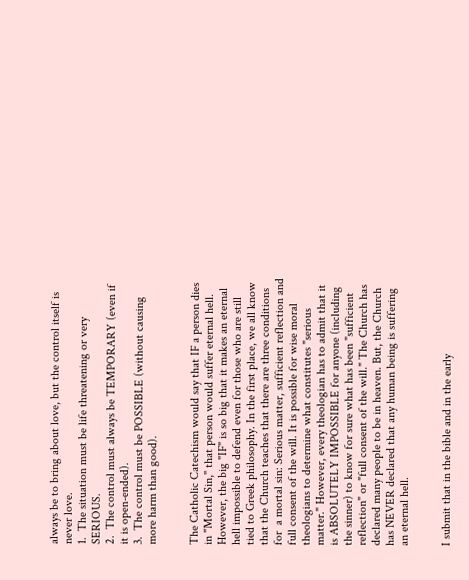always be to bring about love, but the control itself is never love.
1.  The situation must be life threatening or very SERIOUS.
2.  The control must always be TEMPORARY (even if it is open-ended).
3.  The control must be POSSIBLE (without causing more harm than good).


The Catholic Catechism would say that IF a person dies in "Mortal Sin," that person would suffer eternal hell. However, the big "IF" is so big that it makes an eternal hell impossible to defend even for those who are still tied to Greek philosophy. In the first place, we all know that the Church teaches that there are three conditions for  a mortal sin: Serious matter, sufficient reflection and full consent of the will. It is possible for wise moral theologians to determine what constitutes "serious matter." However, every theologian has to admit that it is ABSOLUTELY IMPOSSIBLE for anyone (including the sinner) to know for sure what has been "sufficient reflection" or "full consent of the will." The Church has declared many people to be in heaven. But, the Church has NEVER declared that any human being is suffering an eternal hell.


I submit that in the bible and in the early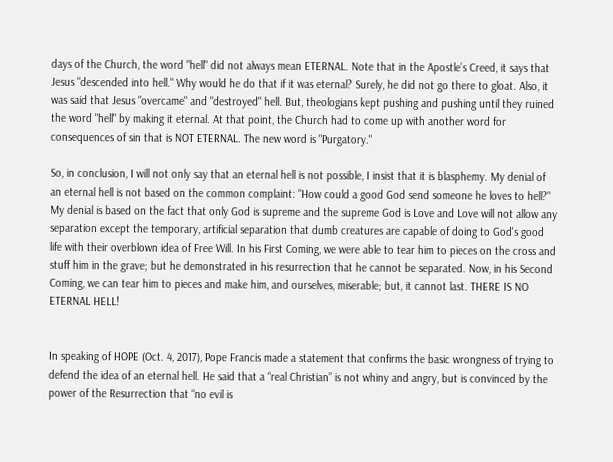days of the Church, the word "hell" did not always mean ETERNAL. Note that in the Apostle’s Creed, it says that Jesus "descended into hell." Why would he do that if it was eternal? Surely, he did not go there to gloat. Also, it was said that Jesus "overcame" and "destroyed" hell. But, theologians kept pushing and pushing until they ruined the word "hell" by making it eternal. At that point, the Church had to come up with another word for consequences of sin that is NOT ETERNAL. The new word is "Purgatory."

So, in conclusion, I will not only say that an eternal hell is not possible, I insist that it is blasphemy. My denial of an eternal hell is not based on the common complaint: "How could a good God send someone he loves to hell?" My denial is based on the fact that only God is supreme and the supreme God is Love and Love will not allow any separation except the temporary, artificial separation that dumb creatures are capable of doing to God's good life with their overblown idea of Free Will. In his First Coming, we were able to tear him to pieces on the cross and stuff him in the grave; but he demonstrated in his resurrection that he cannot be separated. Now, in his Second Coming, we can tear him to pieces and make him, and ourselves, miserable; but, it cannot last. THERE IS NO ETERNAL HELL!


In speaking of HOPE (Oct. 4, 2017), Pope Francis made a statement that confirms the basic wrongness of trying to defend the idea of an eternal hell. He said that a “real Christian” is not whiny and angry, but is convinced by the power of the Resurrection that “no evil is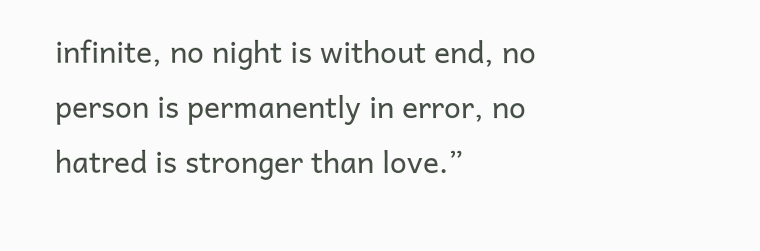infinite, no night is without end, no person is permanently in error, no hatred is stronger than love.”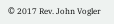© 2017 Rev. John Vogler